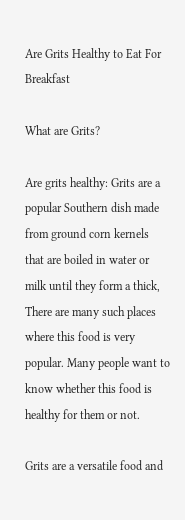Are Grits Healthy to Eat For Breakfast

What are Grits?

Are grits healthy: Grits are a popular Southern dish made from ground corn kernels that are boiled in water or milk until they form a thick, There are many such places where this food is very popular. Many people want to know whether this food is healthy for them or not.

Grits are a versatile food and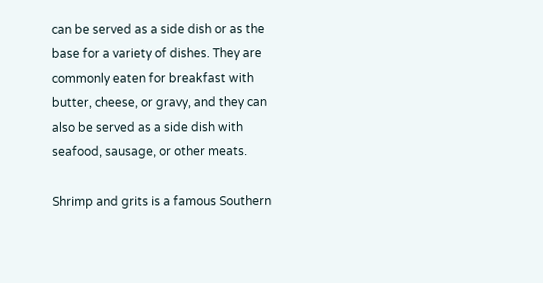can be served as a side dish or as the base for a variety of dishes. They are commonly eaten for breakfast with butter, cheese, or gravy, and they can also be served as a side dish with seafood, sausage, or other meats.

Shrimp and grits is a famous Southern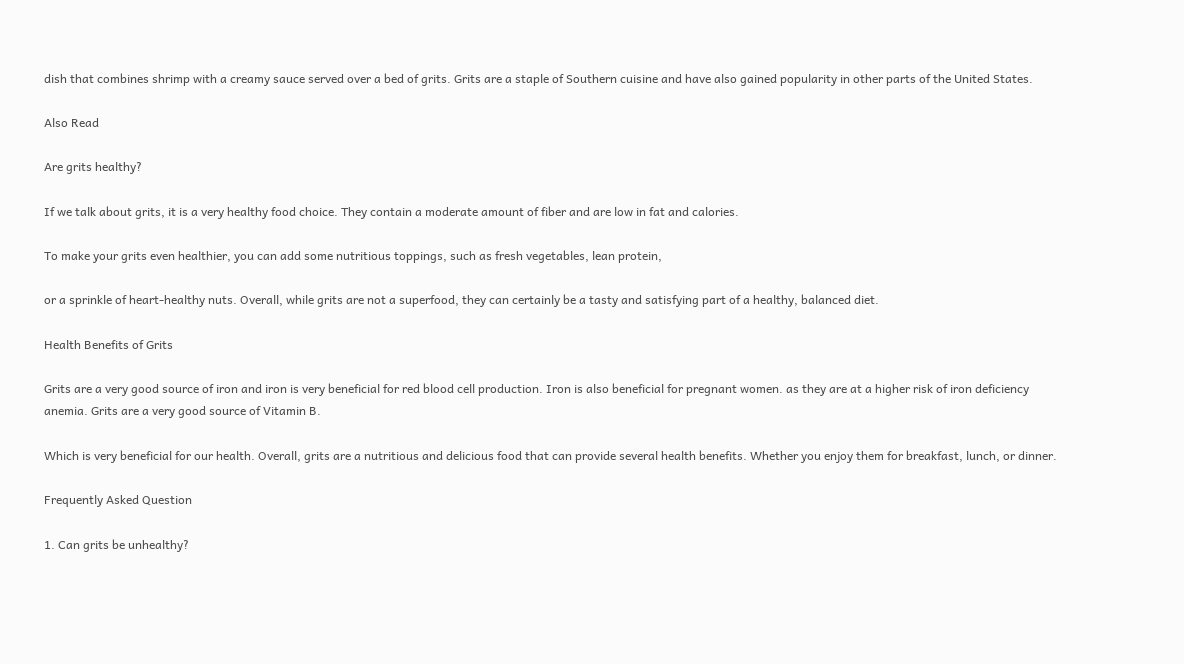dish that combines shrimp with a creamy sauce served over a bed of grits. Grits are a staple of Southern cuisine and have also gained popularity in other parts of the United States.

Also Read

Are grits healthy?

If we talk about grits, it is a very healthy food choice. They contain a moderate amount of fiber and are low in fat and calories.

To make your grits even healthier, you can add some nutritious toppings, such as fresh vegetables, lean protein,

or a sprinkle of heart-healthy nuts. Overall, while grits are not a superfood, they can certainly be a tasty and satisfying part of a healthy, balanced diet.

Health Benefits of Grits

Grits are a very good source of iron and iron is very beneficial for red blood cell production. Iron is also beneficial for pregnant women. as they are at a higher risk of iron deficiency anemia. Grits are a very good source of Vitamin B.

Which is very beneficial for our health. Overall, grits are a nutritious and delicious food that can provide several health benefits. Whether you enjoy them for breakfast, lunch, or dinner.

Frequently Asked Question

1. Can grits be unhealthy?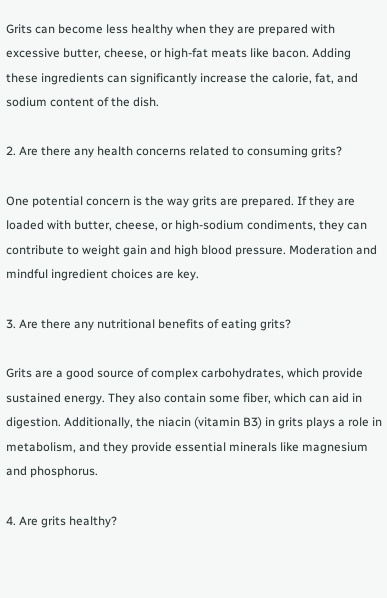Grits can become less healthy when they are prepared with excessive butter, cheese, or high-fat meats like bacon. Adding these ingredients can significantly increase the calorie, fat, and sodium content of the dish.

2. Are there any health concerns related to consuming grits?

One potential concern is the way grits are prepared. If they are loaded with butter, cheese, or high-sodium condiments, they can contribute to weight gain and high blood pressure. Moderation and mindful ingredient choices are key.

3. Are there any nutritional benefits of eating grits?

Grits are a good source of complex carbohydrates, which provide sustained energy. They also contain some fiber, which can aid in digestion. Additionally, the niacin (vitamin B3) in grits plays a role in metabolism, and they provide essential minerals like magnesium and phosphorus.

4. Are grits healthy?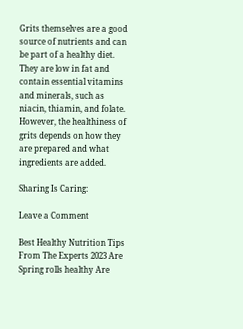Grits themselves are a good source of nutrients and can be part of a healthy diet. They are low in fat and contain essential vitamins and minerals, such as niacin, thiamin, and folate. However, the healthiness of grits depends on how they are prepared and what ingredients are added.

Sharing Is Caring:

Leave a Comment

Best Healthy Nutrition Tips From The Experts 2023 Are Spring rolls healthy Are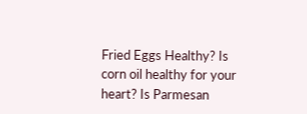Fried Eggs Healthy? Is corn oil healthy for your heart? Is Parmesan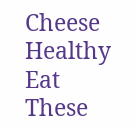Cheese Healthy Eat These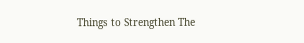Things to Strengthen The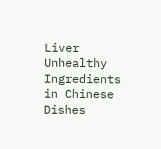Liver Unhealthy Ingredients in Chinese Dishes